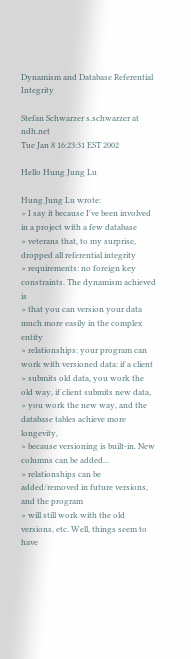Dynamism and Database Referential Integrity

Stefan Schwarzer s.schwarzer at ndh.net
Tue Jan 8 16:23:31 EST 2002

Hello Hung Jung Lu

Hung Jung Lu wrote:
> I say it because I've been involved in a project with a few database
> veterans that, to my surprise, dropped all referential integrity
> requirements: no foreign key constraints. The dynamism achieved is
> that you can version your data much more easily in the complex entity
> relationships: your program can work with versioned data: if a client
> submits old data, you work the old way, if client submits new data,
> you work the new way, and the database tables achieve more longevity,
> because versioning is built-in. New columns can be added...
> relationships can be added/removed in future versions, and the program
> will still work with the old versions, etc. Well, things seem to have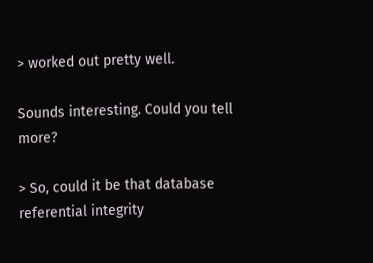> worked out pretty well.

Sounds interesting. Could you tell more?

> So, could it be that database referential integrity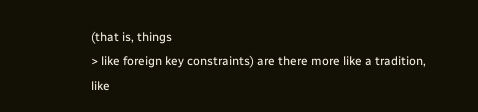(that is, things
> like foreign key constraints) are there more like a tradition, like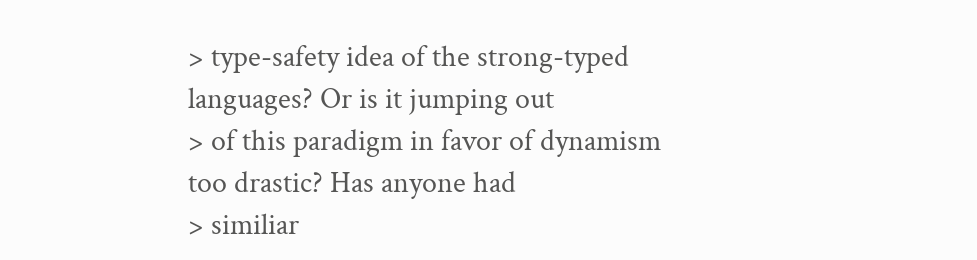> type-safety idea of the strong-typed languages? Or is it jumping out
> of this paradigm in favor of dynamism too drastic? Has anyone had
> similiar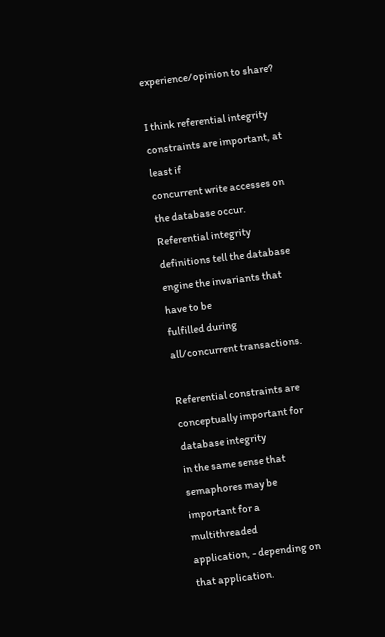experience/opinion to share?

I think referential integrity constraints are important, at least if
concurrent write accesses on the database occur. Referential integrity
definitions tell the database engine the invariants that have to be
fulfilled during all/concurrent transactions.

Referential constraints are conceptually important for database integrity
in the same sense that semaphores may be important for a multithreaded
application, - depending on that application.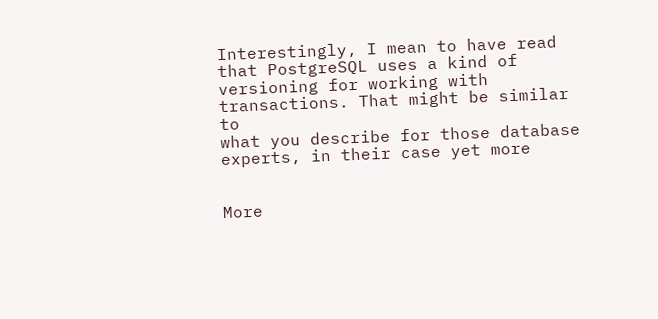Interestingly, I mean to have read that PostgreSQL uses a kind of
versioning for working with transactions. That might be similar to
what you describe for those database experts, in their case yet more


More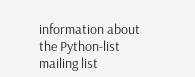information about the Python-list mailing list